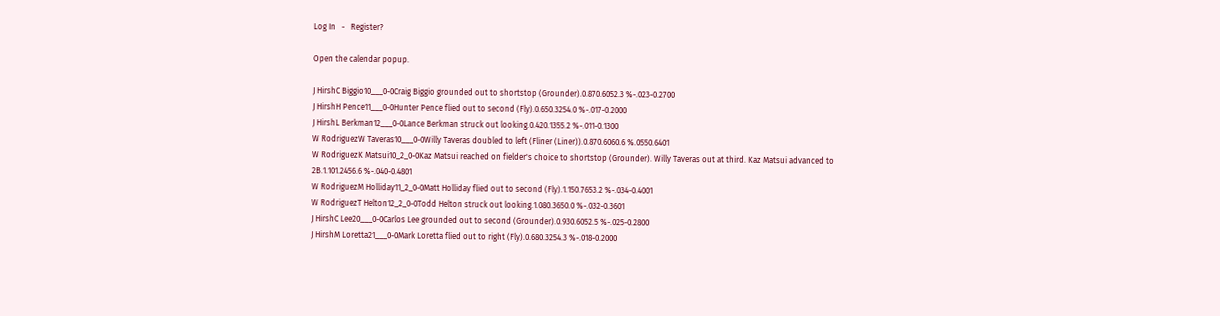Log In   -   Register?

Open the calendar popup.

J HirshC Biggio10___0-0Craig Biggio grounded out to shortstop (Grounder).0.870.6052.3 %-.023-0.2700
J HirshH Pence11___0-0Hunter Pence flied out to second (Fly).0.650.3254.0 %-.017-0.2000
J HirshL Berkman12___0-0Lance Berkman struck out looking.0.420.1355.2 %-.011-0.1300
W RodriguezW Taveras10___0-0Willy Taveras doubled to left (Fliner (Liner)).0.870.6060.6 %.0550.6401
W RodriguezK Matsui10_2_0-0Kaz Matsui reached on fielder's choice to shortstop (Grounder). Willy Taveras out at third. Kaz Matsui advanced to 2B.1.101.2456.6 %-.040-0.4801
W RodriguezM Holliday11_2_0-0Matt Holliday flied out to second (Fly).1.150.7653.2 %-.034-0.4001
W RodriguezT Helton12_2_0-0Todd Helton struck out looking.1.080.3650.0 %-.032-0.3601
J HirshC Lee20___0-0Carlos Lee grounded out to second (Grounder).0.930.6052.5 %-.025-0.2800
J HirshM Loretta21___0-0Mark Loretta flied out to right (Fly).0.680.3254.3 %-.018-0.2000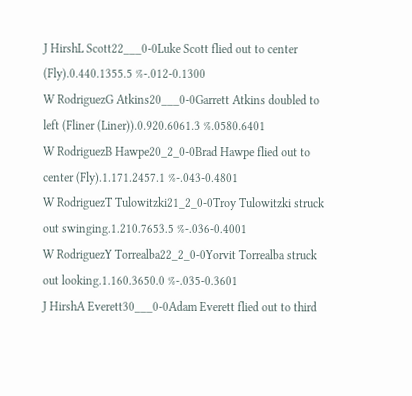J HirshL Scott22___0-0Luke Scott flied out to center (Fly).0.440.1355.5 %-.012-0.1300
W RodriguezG Atkins20___0-0Garrett Atkins doubled to left (Fliner (Liner)).0.920.6061.3 %.0580.6401
W RodriguezB Hawpe20_2_0-0Brad Hawpe flied out to center (Fly).1.171.2457.1 %-.043-0.4801
W RodriguezT Tulowitzki21_2_0-0Troy Tulowitzki struck out swinging.1.210.7653.5 %-.036-0.4001
W RodriguezY Torrealba22_2_0-0Yorvit Torrealba struck out looking.1.160.3650.0 %-.035-0.3601
J HirshA Everett30___0-0Adam Everett flied out to third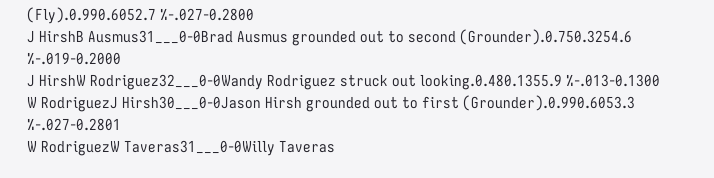(Fly).0.990.6052.7 %-.027-0.2800
J HirshB Ausmus31___0-0Brad Ausmus grounded out to second (Grounder).0.750.3254.6 %-.019-0.2000
J HirshW Rodriguez32___0-0Wandy Rodriguez struck out looking.0.480.1355.9 %-.013-0.1300
W RodriguezJ Hirsh30___0-0Jason Hirsh grounded out to first (Grounder).0.990.6053.3 %-.027-0.2801
W RodriguezW Taveras31___0-0Willy Taveras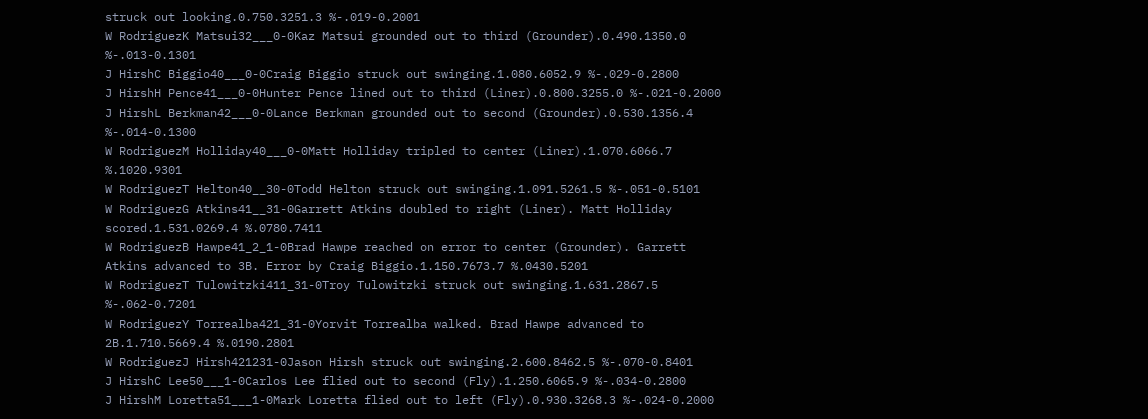struck out looking.0.750.3251.3 %-.019-0.2001
W RodriguezK Matsui32___0-0Kaz Matsui grounded out to third (Grounder).0.490.1350.0 %-.013-0.1301
J HirshC Biggio40___0-0Craig Biggio struck out swinging.1.080.6052.9 %-.029-0.2800
J HirshH Pence41___0-0Hunter Pence lined out to third (Liner).0.800.3255.0 %-.021-0.2000
J HirshL Berkman42___0-0Lance Berkman grounded out to second (Grounder).0.530.1356.4 %-.014-0.1300
W RodriguezM Holliday40___0-0Matt Holliday tripled to center (Liner).1.070.6066.7 %.1020.9301
W RodriguezT Helton40__30-0Todd Helton struck out swinging.1.091.5261.5 %-.051-0.5101
W RodriguezG Atkins41__31-0Garrett Atkins doubled to right (Liner). Matt Holliday scored.1.531.0269.4 %.0780.7411
W RodriguezB Hawpe41_2_1-0Brad Hawpe reached on error to center (Grounder). Garrett Atkins advanced to 3B. Error by Craig Biggio.1.150.7673.7 %.0430.5201
W RodriguezT Tulowitzki411_31-0Troy Tulowitzki struck out swinging.1.631.2867.5 %-.062-0.7201
W RodriguezY Torrealba421_31-0Yorvit Torrealba walked. Brad Hawpe advanced to 2B.1.710.5669.4 %.0190.2801
W RodriguezJ Hirsh421231-0Jason Hirsh struck out swinging.2.600.8462.5 %-.070-0.8401
J HirshC Lee50___1-0Carlos Lee flied out to second (Fly).1.250.6065.9 %-.034-0.2800
J HirshM Loretta51___1-0Mark Loretta flied out to left (Fly).0.930.3268.3 %-.024-0.2000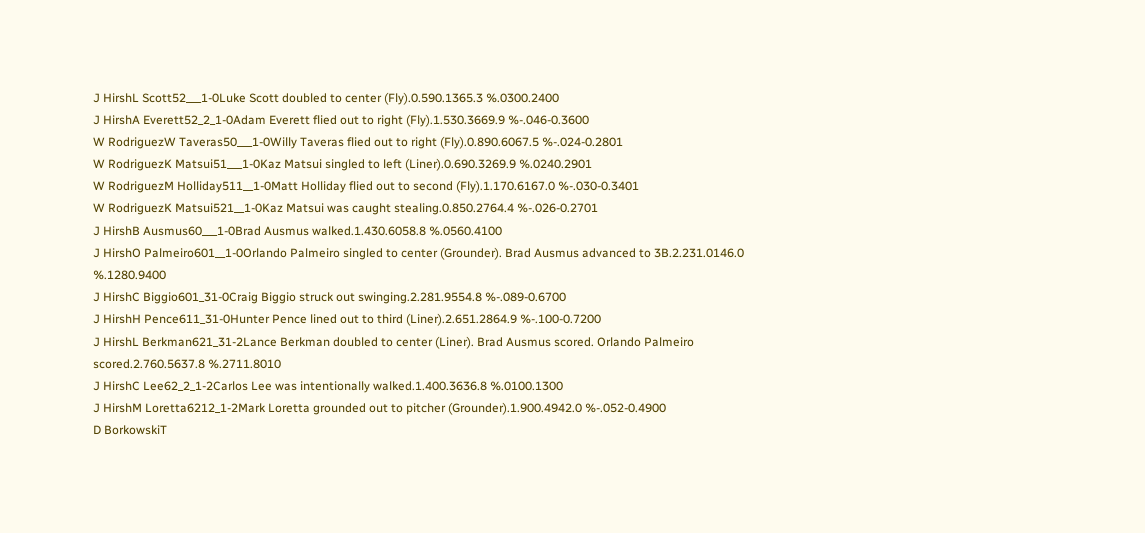J HirshL Scott52___1-0Luke Scott doubled to center (Fly).0.590.1365.3 %.0300.2400
J HirshA Everett52_2_1-0Adam Everett flied out to right (Fly).1.530.3669.9 %-.046-0.3600
W RodriguezW Taveras50___1-0Willy Taveras flied out to right (Fly).0.890.6067.5 %-.024-0.2801
W RodriguezK Matsui51___1-0Kaz Matsui singled to left (Liner).0.690.3269.9 %.0240.2901
W RodriguezM Holliday511__1-0Matt Holliday flied out to second (Fly).1.170.6167.0 %-.030-0.3401
W RodriguezK Matsui521__1-0Kaz Matsui was caught stealing.0.850.2764.4 %-.026-0.2701
J HirshB Ausmus60___1-0Brad Ausmus walked.1.430.6058.8 %.0560.4100
J HirshO Palmeiro601__1-0Orlando Palmeiro singled to center (Grounder). Brad Ausmus advanced to 3B.2.231.0146.0 %.1280.9400
J HirshC Biggio601_31-0Craig Biggio struck out swinging.2.281.9554.8 %-.089-0.6700
J HirshH Pence611_31-0Hunter Pence lined out to third (Liner).2.651.2864.9 %-.100-0.7200
J HirshL Berkman621_31-2Lance Berkman doubled to center (Liner). Brad Ausmus scored. Orlando Palmeiro scored.2.760.5637.8 %.2711.8010
J HirshC Lee62_2_1-2Carlos Lee was intentionally walked.1.400.3636.8 %.0100.1300
J HirshM Loretta6212_1-2Mark Loretta grounded out to pitcher (Grounder).1.900.4942.0 %-.052-0.4900
D BorkowskiT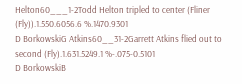Helton60___1-2Todd Helton tripled to center (Fliner (Fly)).1.550.6056.6 %.1470.9301
D BorkowskiG Atkins60__31-2Garrett Atkins flied out to second (Fly).1.631.5249.1 %-.075-0.5101
D BorkowskiB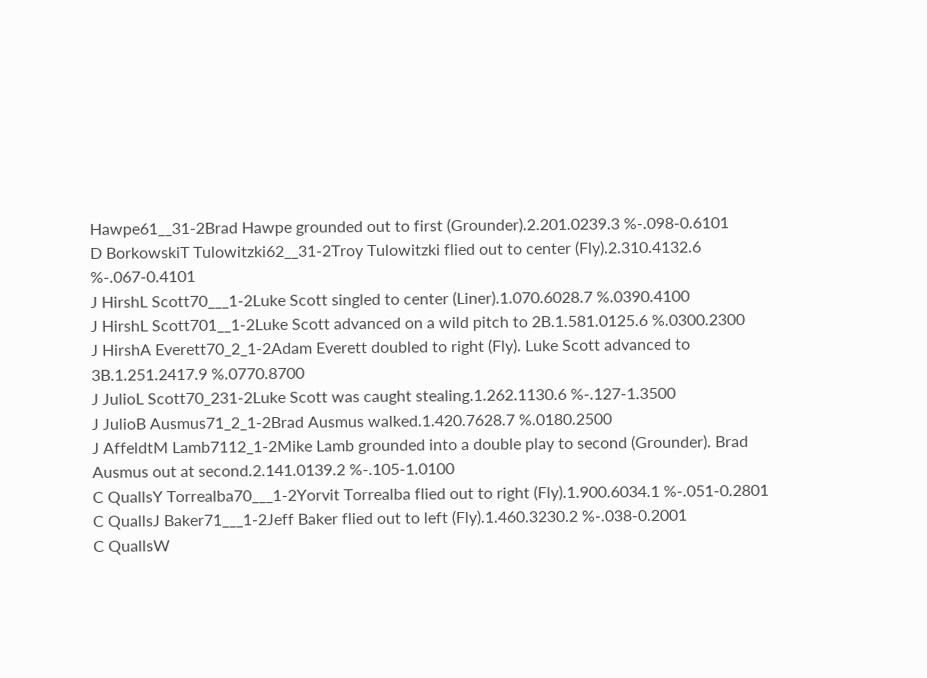Hawpe61__31-2Brad Hawpe grounded out to first (Grounder).2.201.0239.3 %-.098-0.6101
D BorkowskiT Tulowitzki62__31-2Troy Tulowitzki flied out to center (Fly).2.310.4132.6 %-.067-0.4101
J HirshL Scott70___1-2Luke Scott singled to center (Liner).1.070.6028.7 %.0390.4100
J HirshL Scott701__1-2Luke Scott advanced on a wild pitch to 2B.1.581.0125.6 %.0300.2300
J HirshA Everett70_2_1-2Adam Everett doubled to right (Fly). Luke Scott advanced to 3B.1.251.2417.9 %.0770.8700
J JulioL Scott70_231-2Luke Scott was caught stealing.1.262.1130.6 %-.127-1.3500
J JulioB Ausmus71_2_1-2Brad Ausmus walked.1.420.7628.7 %.0180.2500
J AffeldtM Lamb7112_1-2Mike Lamb grounded into a double play to second (Grounder). Brad Ausmus out at second.2.141.0139.2 %-.105-1.0100
C QuallsY Torrealba70___1-2Yorvit Torrealba flied out to right (Fly).1.900.6034.1 %-.051-0.2801
C QuallsJ Baker71___1-2Jeff Baker flied out to left (Fly).1.460.3230.2 %-.038-0.2001
C QuallsW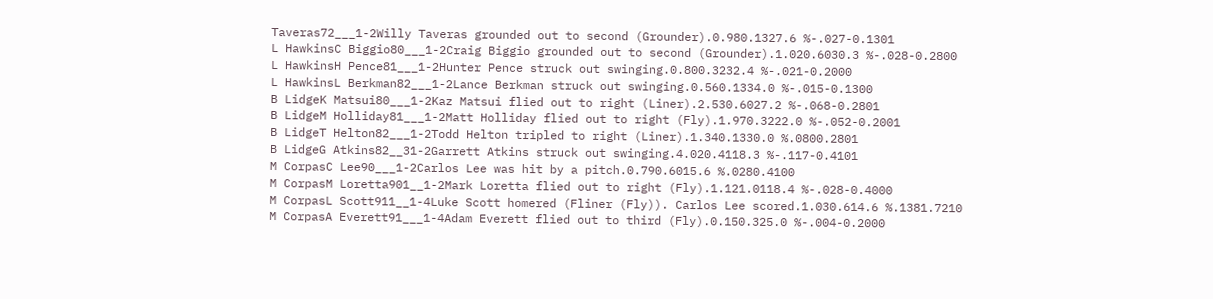Taveras72___1-2Willy Taveras grounded out to second (Grounder).0.980.1327.6 %-.027-0.1301
L HawkinsC Biggio80___1-2Craig Biggio grounded out to second (Grounder).1.020.6030.3 %-.028-0.2800
L HawkinsH Pence81___1-2Hunter Pence struck out swinging.0.800.3232.4 %-.021-0.2000
L HawkinsL Berkman82___1-2Lance Berkman struck out swinging.0.560.1334.0 %-.015-0.1300
B LidgeK Matsui80___1-2Kaz Matsui flied out to right (Liner).2.530.6027.2 %-.068-0.2801
B LidgeM Holliday81___1-2Matt Holliday flied out to right (Fly).1.970.3222.0 %-.052-0.2001
B LidgeT Helton82___1-2Todd Helton tripled to right (Liner).1.340.1330.0 %.0800.2801
B LidgeG Atkins82__31-2Garrett Atkins struck out swinging.4.020.4118.3 %-.117-0.4101
M CorpasC Lee90___1-2Carlos Lee was hit by a pitch.0.790.6015.6 %.0280.4100
M CorpasM Loretta901__1-2Mark Loretta flied out to right (Fly).1.121.0118.4 %-.028-0.4000
M CorpasL Scott911__1-4Luke Scott homered (Fliner (Fly)). Carlos Lee scored.1.030.614.6 %.1381.7210
M CorpasA Everett91___1-4Adam Everett flied out to third (Fly).0.150.325.0 %-.004-0.2000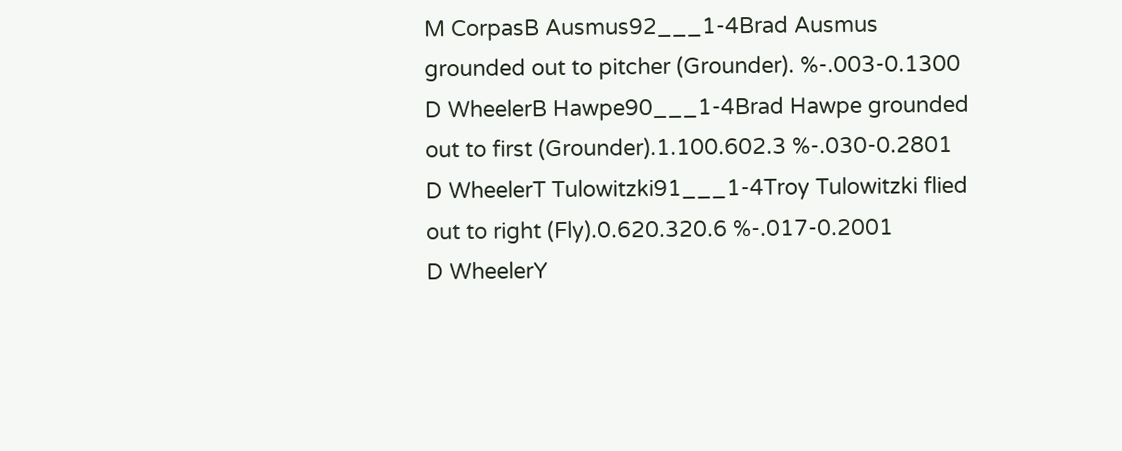M CorpasB Ausmus92___1-4Brad Ausmus grounded out to pitcher (Grounder). %-.003-0.1300
D WheelerB Hawpe90___1-4Brad Hawpe grounded out to first (Grounder).1.100.602.3 %-.030-0.2801
D WheelerT Tulowitzki91___1-4Troy Tulowitzki flied out to right (Fly).0.620.320.6 %-.017-0.2001
D WheelerY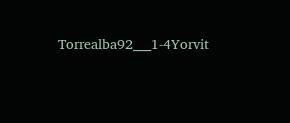Torrealba92___1-4Yorvit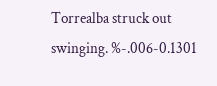Torrealba struck out swinging. %-.006-0.1301